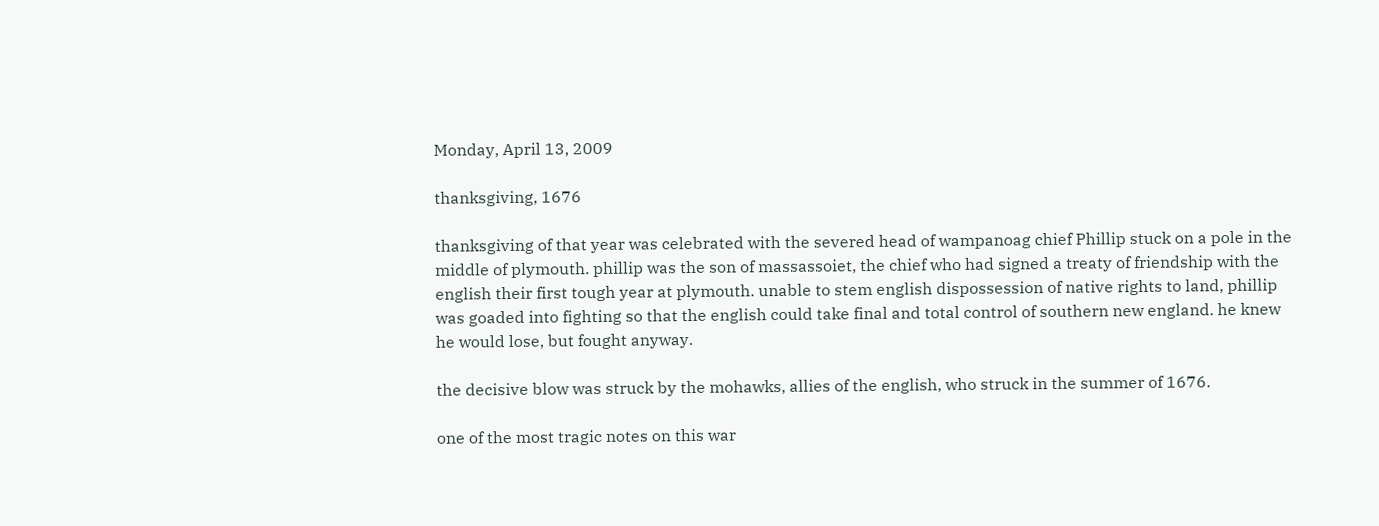Monday, April 13, 2009

thanksgiving, 1676

thanksgiving of that year was celebrated with the severed head of wampanoag chief Phillip stuck on a pole in the middle of plymouth. phillip was the son of massassoiet, the chief who had signed a treaty of friendship with the english their first tough year at plymouth. unable to stem english dispossession of native rights to land, phillip was goaded into fighting so that the english could take final and total control of southern new england. he knew he would lose, but fought anyway.

the decisive blow was struck by the mohawks, allies of the english, who struck in the summer of 1676.

one of the most tragic notes on this war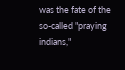was the fate of the so-called "praying indians,"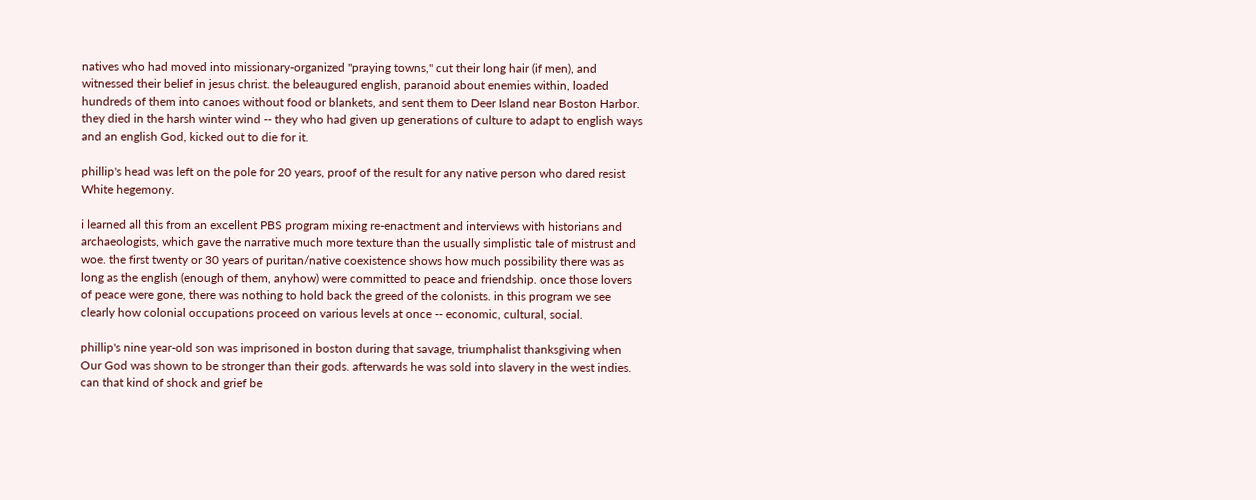natives who had moved into missionary-organized "praying towns," cut their long hair (if men), and witnessed their belief in jesus christ. the beleaugured english, paranoid about enemies within, loaded hundreds of them into canoes without food or blankets, and sent them to Deer Island near Boston Harbor. they died in the harsh winter wind -- they who had given up generations of culture to adapt to english ways and an english God, kicked out to die for it.

phillip's head was left on the pole for 20 years, proof of the result for any native person who dared resist White hegemony.

i learned all this from an excellent PBS program mixing re-enactment and interviews with historians and archaeologists, which gave the narrative much more texture than the usually simplistic tale of mistrust and woe. the first twenty or 30 years of puritan/native coexistence shows how much possibility there was as long as the english (enough of them, anyhow) were committed to peace and friendship. once those lovers of peace were gone, there was nothing to hold back the greed of the colonists. in this program we see clearly how colonial occupations proceed on various levels at once -- economic, cultural, social.

phillip's nine year-old son was imprisoned in boston during that savage, triumphalist thanksgiving when Our God was shown to be stronger than their gods. afterwards he was sold into slavery in the west indies. can that kind of shock and grief be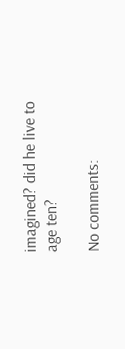imagined? did he live to age ten?

No comments: